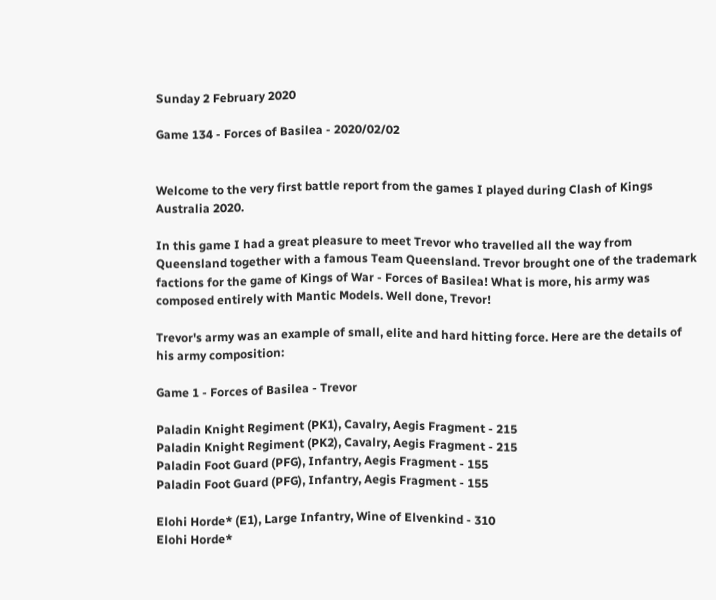Sunday 2 February 2020

Game 134 - Forces of Basilea - 2020/02/02


Welcome to the very first battle report from the games I played during Clash of Kings Australia 2020.

In this game I had a great pleasure to meet Trevor who travelled all the way from Queensland together with a famous Team Queensland. Trevor brought one of the trademark factions for the game of Kings of War - Forces of Basilea! What is more, his army was composed entirely with Mantic Models. Well done, Trevor!

Trevor's army was an example of small, elite and hard hitting force. Here are the details of his army composition:

Game 1 - Forces of Basilea - Trevor

Paladin Knight Regiment (PK1), Cavalry, Aegis Fragment - 215
Paladin Knight Regiment (PK2), Cavalry, Aegis Fragment - 215
Paladin Foot Guard (PFG), Infantry, Aegis Fragment - 155
Paladin Foot Guard (PFG), Infantry, Aegis Fragment - 155

Elohi Horde* (E1), Large Infantry, Wine of Elvenkind - 310
Elohi Horde*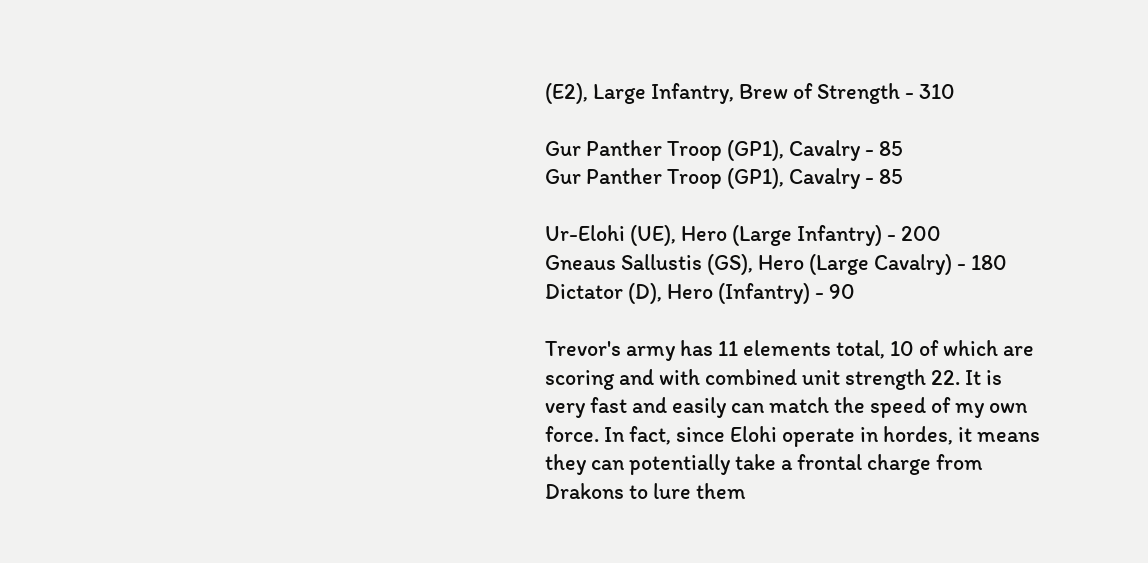(E2), Large Infantry, Brew of Strength - 310

Gur Panther Troop (GP1), Cavalry - 85
Gur Panther Troop (GP1), Cavalry - 85

Ur-Elohi (UE), Hero (Large Infantry) - 200
Gneaus Sallustis (GS), Hero (Large Cavalry) - 180
Dictator (D), Hero (Infantry) - 90

Trevor's army has 11 elements total, 10 of which are scoring and with combined unit strength 22. It is very fast and easily can match the speed of my own force. In fact, since Elohi operate in hordes, it means they can potentially take a frontal charge from Drakons to lure them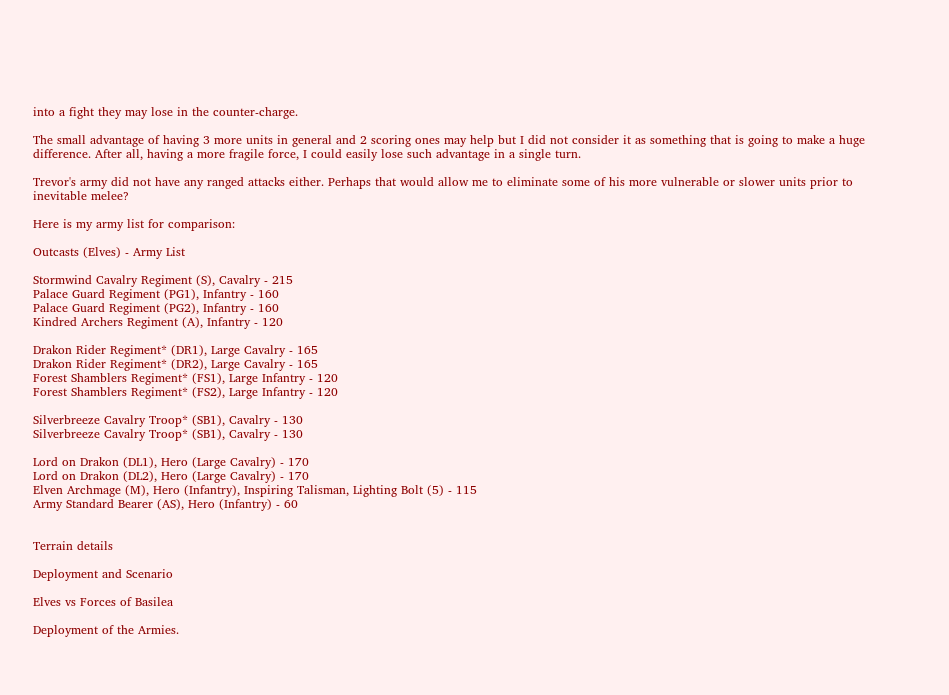into a fight they may lose in the counter-charge.

The small advantage of having 3 more units in general and 2 scoring ones may help but I did not consider it as something that is going to make a huge difference. After all, having a more fragile force, I could easily lose such advantage in a single turn.

Trevor's army did not have any ranged attacks either. Perhaps that would allow me to eliminate some of his more vulnerable or slower units prior to inevitable melee?

Here is my army list for comparison:

Outcasts (Elves) - Army List

Stormwind Cavalry Regiment (S), Cavalry - 215
Palace Guard Regiment (PG1), Infantry - 160
Palace Guard Regiment (PG2), Infantry - 160
Kindred Archers Regiment (A), Infantry - 120

Drakon Rider Regiment* (DR1), Large Cavalry - 165
Drakon Rider Regiment* (DR2), Large Cavalry - 165
Forest Shamblers Regiment* (FS1), Large Infantry - 120
Forest Shamblers Regiment* (FS2), Large Infantry - 120

Silverbreeze Cavalry Troop* (SB1), Cavalry - 130
Silverbreeze Cavalry Troop* (SB1), Cavalry - 130

Lord on Drakon (DL1), Hero (Large Cavalry) - 170
Lord on Drakon (DL2), Hero (Large Cavalry) - 170
Elven Archmage (M), Hero (Infantry), Inspiring Talisman, Lighting Bolt (5) - 115
Army Standard Bearer (AS), Hero (Infantry) - 60


Terrain details

Deployment and Scenario

Elves vs Forces of Basilea

Deployment of the Armies.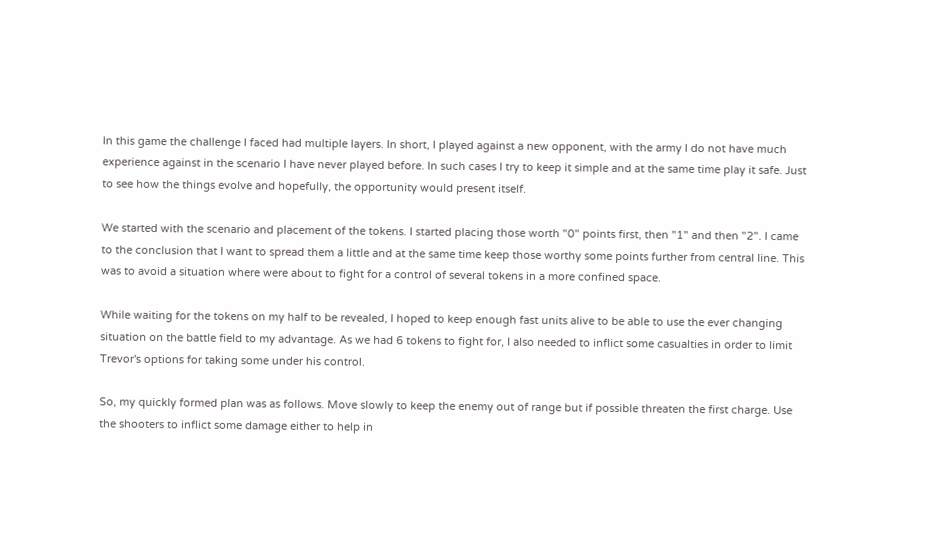In this game the challenge I faced had multiple layers. In short, I played against a new opponent, with the army I do not have much experience against in the scenario I have never played before. In such cases I try to keep it simple and at the same time play it safe. Just to see how the things evolve and hopefully, the opportunity would present itself.

We started with the scenario and placement of the tokens. I started placing those worth "0" points first, then "1" and then "2". I came to the conclusion that I want to spread them a little and at the same time keep those worthy some points further from central line. This was to avoid a situation where were about to fight for a control of several tokens in a more confined space.

While waiting for the tokens on my half to be revealed, I hoped to keep enough fast units alive to be able to use the ever changing situation on the battle field to my advantage. As we had 6 tokens to fight for, I also needed to inflict some casualties in order to limit Trevor's options for taking some under his control.

So, my quickly formed plan was as follows. Move slowly to keep the enemy out of range but if possible threaten the first charge. Use the shooters to inflict some damage either to help in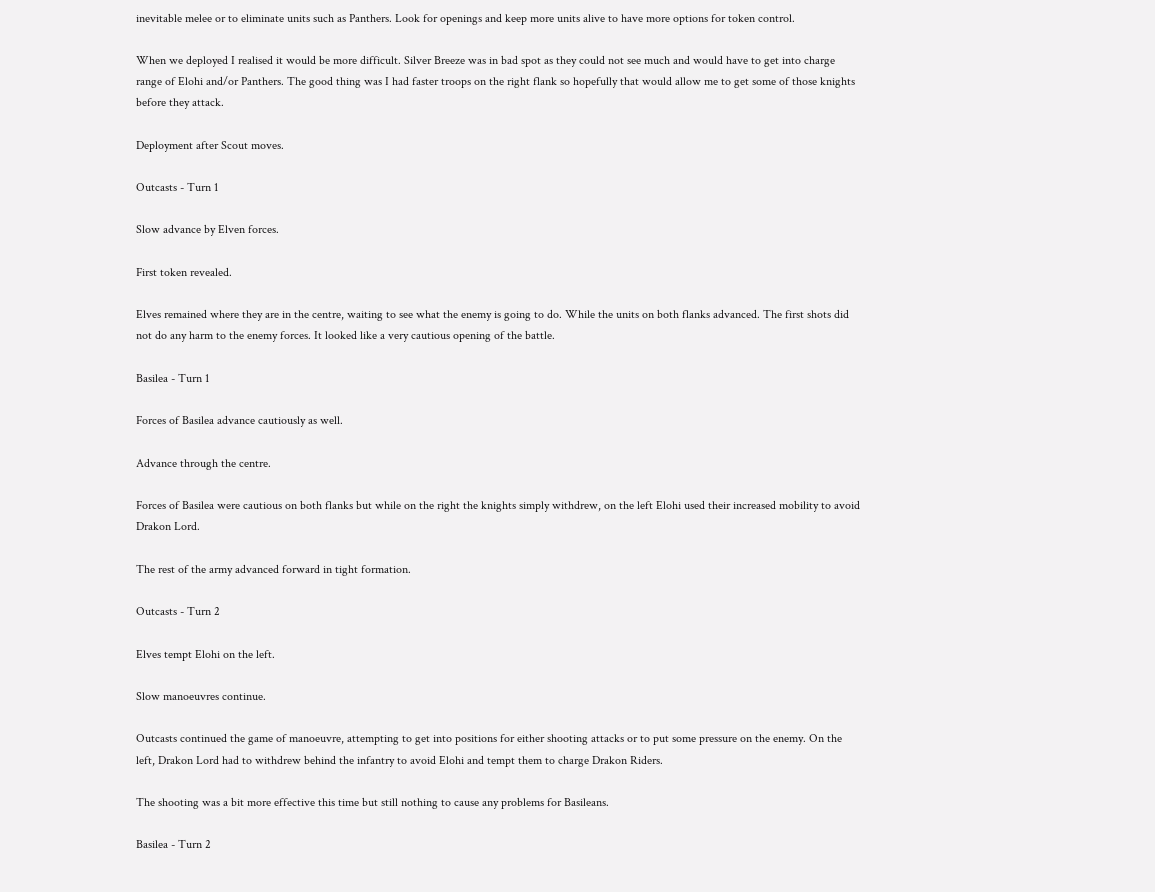inevitable melee or to eliminate units such as Panthers. Look for openings and keep more units alive to have more options for token control.

When we deployed I realised it would be more difficult. Silver Breeze was in bad spot as they could not see much and would have to get into charge range of Elohi and/or Panthers. The good thing was I had faster troops on the right flank so hopefully that would allow me to get some of those knights before they attack.

Deployment after Scout moves.

Outcasts - Turn 1

Slow advance by Elven forces.

First token revealed.

Elves remained where they are in the centre, waiting to see what the enemy is going to do. While the units on both flanks advanced. The first shots did not do any harm to the enemy forces. It looked like a very cautious opening of the battle.

Basilea - Turn 1

Forces of Basilea advance cautiously as well.

Advance through the centre.

Forces of Basilea were cautious on both flanks but while on the right the knights simply withdrew, on the left Elohi used their increased mobility to avoid Drakon Lord.

The rest of the army advanced forward in tight formation.

Outcasts - Turn 2

Elves tempt Elohi on the left.

Slow manoeuvres continue.

Outcasts continued the game of manoeuvre, attempting to get into positions for either shooting attacks or to put some pressure on the enemy. On the left, Drakon Lord had to withdrew behind the infantry to avoid Elohi and tempt them to charge Drakon Riders.

The shooting was a bit more effective this time but still nothing to cause any problems for Basileans.

Basilea - Turn 2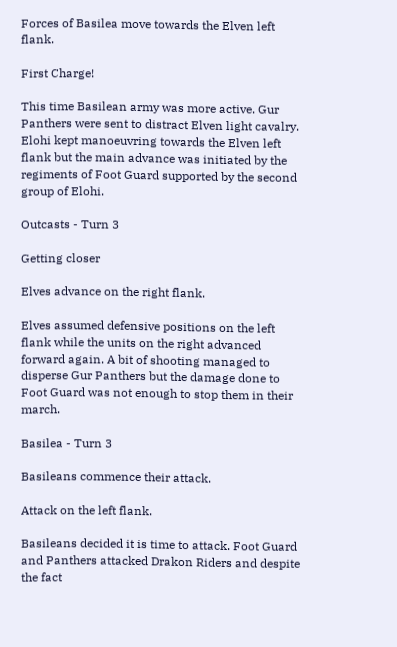Forces of Basilea move towards the Elven left flank.

First Charge!

This time Basilean army was more active. Gur Panthers were sent to distract Elven light cavalry. Elohi kept manoeuvring towards the Elven left flank but the main advance was initiated by the regiments of Foot Guard supported by the second group of Elohi.

Outcasts - Turn 3

Getting closer

Elves advance on the right flank.

Elves assumed defensive positions on the left flank while the units on the right advanced forward again. A bit of shooting managed to disperse Gur Panthers but the damage done to Foot Guard was not enough to stop them in their march.

Basilea - Turn 3

Basileans commence their attack.

Attack on the left flank.

Basileans decided it is time to attack. Foot Guard and Panthers attacked Drakon Riders and despite the fact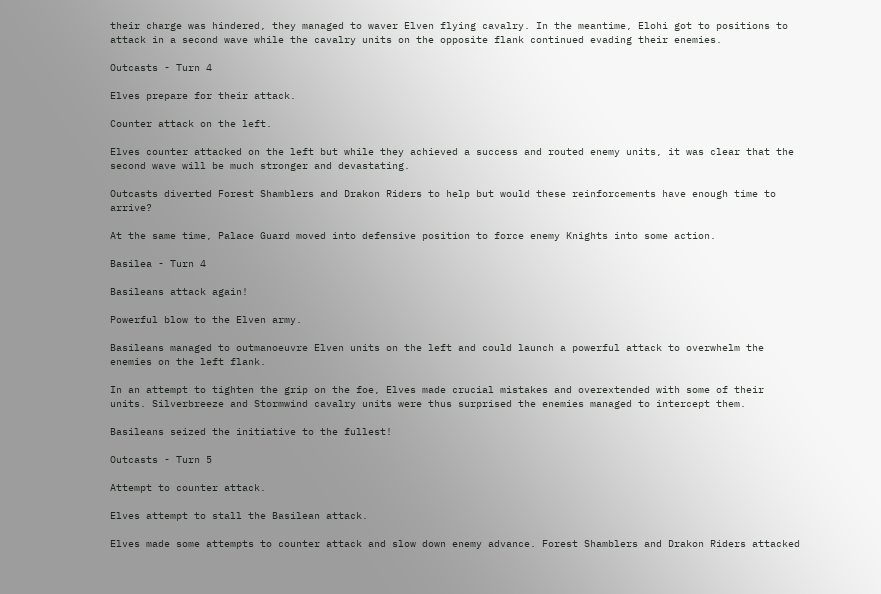their charge was hindered, they managed to waver Elven flying cavalry. In the meantime, Elohi got to positions to attack in a second wave while the cavalry units on the opposite flank continued evading their enemies.

Outcasts - Turn 4

Elves prepare for their attack.

Counter attack on the left.

Elves counter attacked on the left but while they achieved a success and routed enemy units, it was clear that the second wave will be much stronger and devastating.

Outcasts diverted Forest Shamblers and Drakon Riders to help but would these reinforcements have enough time to arrive?

At the same time, Palace Guard moved into defensive position to force enemy Knights into some action.

Basilea - Turn 4

Basileans attack again!

Powerful blow to the Elven army.

Basileans managed to outmanoeuvre Elven units on the left and could launch a powerful attack to overwhelm the enemies on the left flank.

In an attempt to tighten the grip on the foe, Elves made crucial mistakes and overextended with some of their units. Silverbreeze and Stormwind cavalry units were thus surprised the enemies managed to intercept them.

Basileans seized the initiative to the fullest!

Outcasts - Turn 5

Attempt to counter attack.

Elves attempt to stall the Basilean attack.

Elves made some attempts to counter attack and slow down enemy advance. Forest Shamblers and Drakon Riders attacked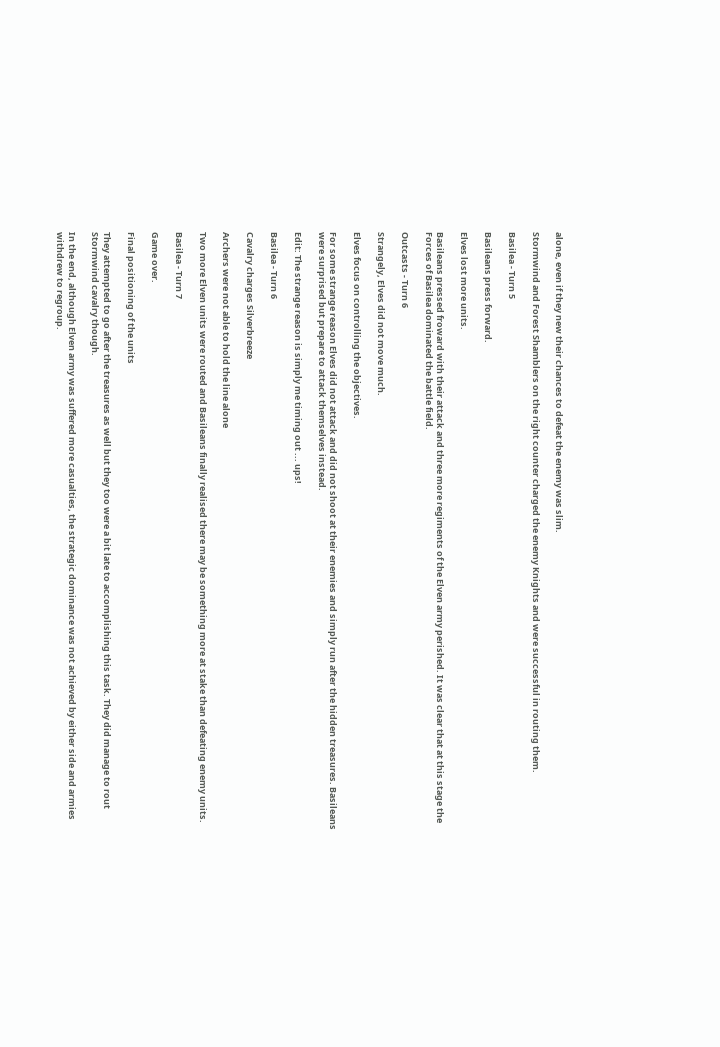alone, even if they new their chances to defeat the enemy was slim.

Stormwind and Forest Shamblers on the right counter charged the enemy Knights and were successful in routing them.

Basilea - Turn 5

Basileans press forward.

Elves lost more units.

Basileans pressed froward with their attack and three more regiments of the Elven army perished. It was clear that at this stage the Forces of Basilea dominated the battle field.

Outcasts - Turn 6

Strangely, Elves did not move much.

Elves focus on controlling the objectives.

For some strange reason Elves did not attack and did not shoot at their enemies and simply run after the hidden treasures. Basileans were surprised but prepare to attack themselves instead.

Edit: The strange reason is simply me timing out ... ups!

Basilea - Turn 6

Cavalry charges Silverbreeze

Archers were not able to hold the line alone

Two more Elven units were routed and Basileans finally realised there may be something more at stake than defeating enemy units.

Basilea - Turn 7

Game over.

Final positioning of the units

They attempted to go after the treasures as well but they too were a bit late to accomplishing this task. They did manage to rout Stormwind cavalry though.

In the end, although Elven army was suffered more casualties, the strategic dominance was not achieved by either side and armies withdrew to regroup.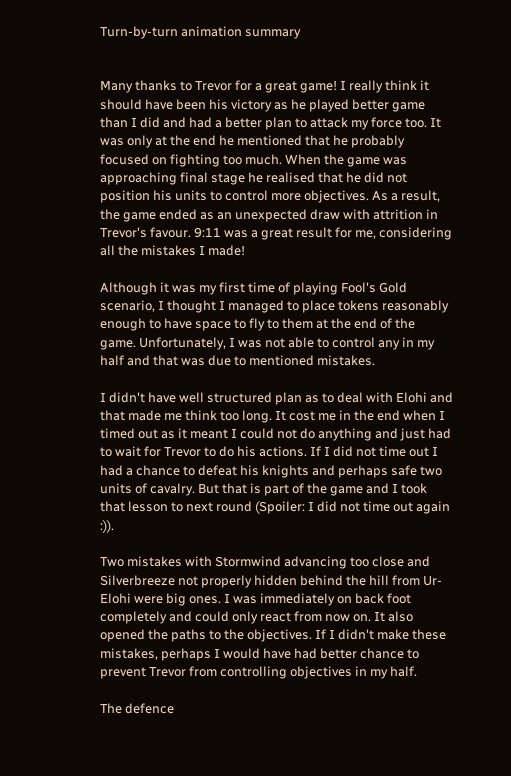Turn-by-turn animation summary


Many thanks to Trevor for a great game! I really think it should have been his victory as he played better game than I did and had a better plan to attack my force too. It was only at the end he mentioned that he probably focused on fighting too much. When the game was approaching final stage he realised that he did not position his units to control more objectives. As a result, the game ended as an unexpected draw with attrition in Trevor's favour. 9:11 was a great result for me, considering all the mistakes I made!

Although it was my first time of playing Fool's Gold scenario, I thought I managed to place tokens reasonably enough to have space to fly to them at the end of the game. Unfortunately, I was not able to control any in my half and that was due to mentioned mistakes.

I didn't have well structured plan as to deal with Elohi and that made me think too long. It cost me in the end when I timed out as it meant I could not do anything and just had to wait for Trevor to do his actions. If I did not time out I had a chance to defeat his knights and perhaps safe two units of cavalry. But that is part of the game and I took that lesson to next round (Spoiler: I did not time out again :)).

Two mistakes with Stormwind advancing too close and Silverbreeze not properly hidden behind the hill from Ur-Elohi were big ones. I was immediately on back foot completely and could only react from now on. It also opened the paths to the objectives. If I didn't make these mistakes, perhaps I would have had better chance to prevent Trevor from controlling objectives in my half.

The defence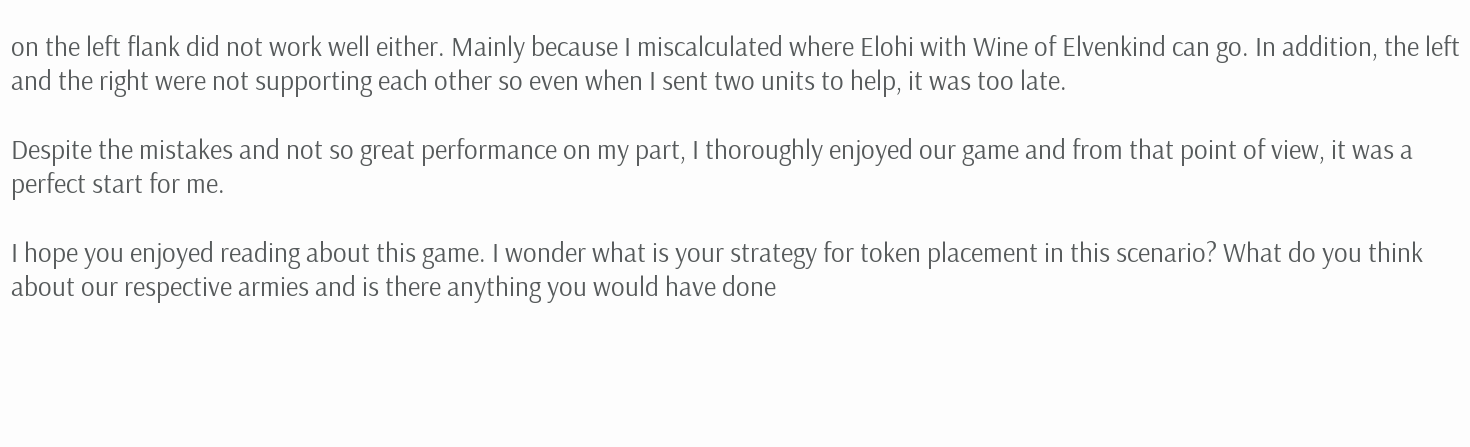on the left flank did not work well either. Mainly because I miscalculated where Elohi with Wine of Elvenkind can go. In addition, the left and the right were not supporting each other so even when I sent two units to help, it was too late.

Despite the mistakes and not so great performance on my part, I thoroughly enjoyed our game and from that point of view, it was a perfect start for me.

I hope you enjoyed reading about this game. I wonder what is your strategy for token placement in this scenario? What do you think about our respective armies and is there anything you would have done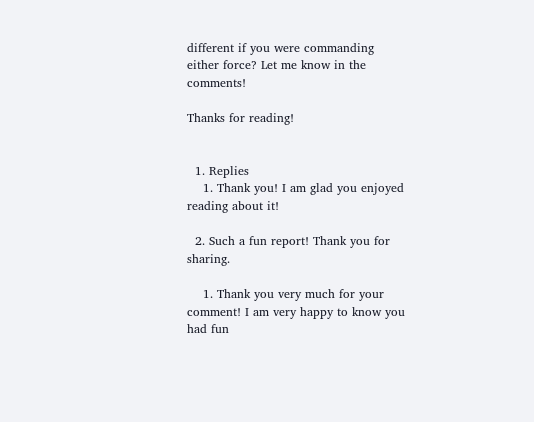different if you were commanding either force? Let me know in the comments!

Thanks for reading!


  1. Replies
    1. Thank you! I am glad you enjoyed reading about it!

  2. Such a fun report! Thank you for sharing.

    1. Thank you very much for your comment! I am very happy to know you had fun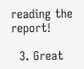reading the report!

  3. Great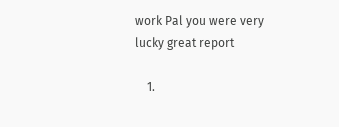work Pal you were very lucky great report

    1.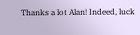Thanks a lot Alan! Indeed, luck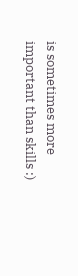is sometimes more important than skills :)